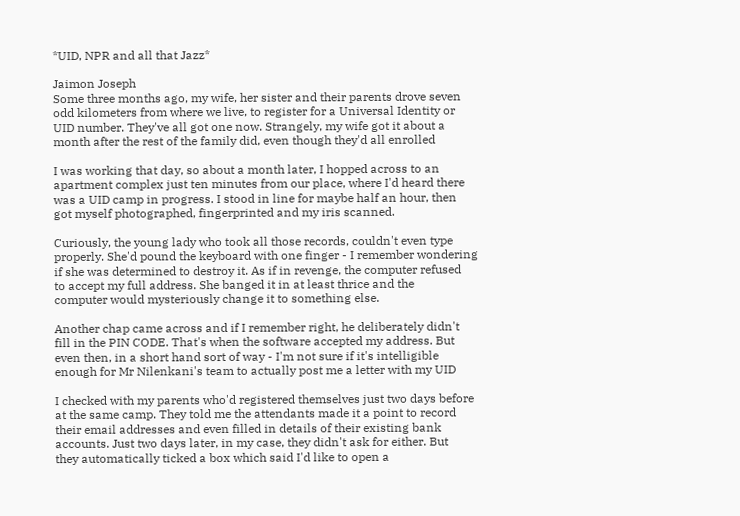*UID, NPR and all that Jazz*

Jaimon Joseph
Some three months ago, my wife, her sister and their parents drove seven
odd kilometers from where we live, to register for a Universal Identity or
UID number. They've all got one now. Strangely, my wife got it about a
month after the rest of the family did, even though they'd all enrolled

I was working that day, so about a month later, I hopped across to an
apartment complex just ten minutes from our place, where I'd heard there
was a UID camp in progress. I stood in line for maybe half an hour, then
got myself photographed, fingerprinted and my iris scanned.

Curiously, the young lady who took all those records, couldn't even type
properly. She'd pound the keyboard with one finger - I remember wondering
if she was determined to destroy it. As if in revenge, the computer refused
to accept my full address. She banged it in at least thrice and the
computer would mysteriously change it to something else.

Another chap came across and if I remember right, he deliberately didn't
fill in the PIN CODE. That's when the software accepted my address. But
even then, in a short hand sort of way - I'm not sure if it's intelligible
enough for Mr Nilenkani's team to actually post me a letter with my UID

I checked with my parents who'd registered themselves just two days before
at the same camp. They told me the attendants made it a point to record
their email addresses and even filled in details of their existing bank
accounts. Just two days later, in my case, they didn't ask for either. But
they automatically ticked a box which said I'd like to open a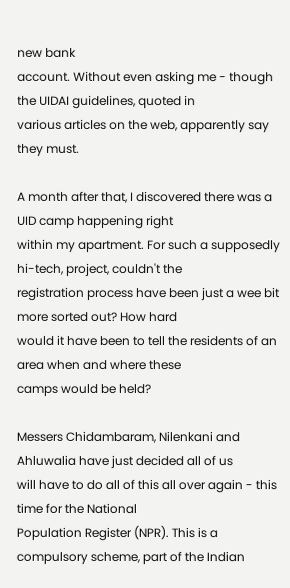new bank
account. Without even asking me - though the UIDAI guidelines, quoted in
various articles on the web, apparently say they must.

A month after that, I discovered there was a UID camp happening right
within my apartment. For such a supposedly hi-tech, project, couldn't the
registration process have been just a wee bit more sorted out? How hard
would it have been to tell the residents of an area when and where these
camps would be held?

Messers Chidambaram, Nilenkani and Ahluwalia have just decided all of us
will have to do all of this all over again - this time for the National
Population Register (NPR). This is a compulsory scheme, part of the Indian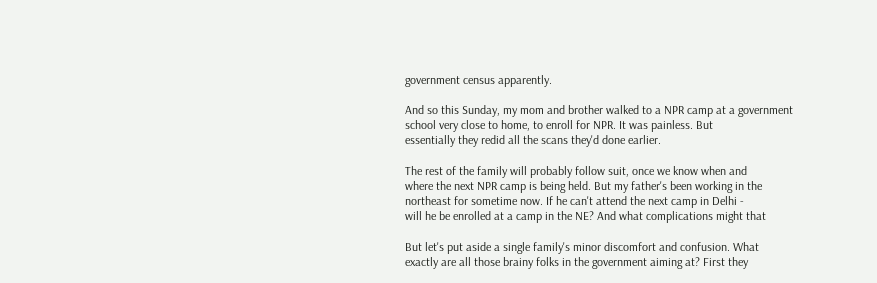government census apparently.

And so this Sunday, my mom and brother walked to a NPR camp at a government
school very close to home, to enroll for NPR. It was painless. But
essentially they redid all the scans they'd done earlier.

The rest of the family will probably follow suit, once we know when and
where the next NPR camp is being held. But my father's been working in the
northeast for sometime now. If he can't attend the next camp in Delhi -
will he be enrolled at a camp in the NE? And what complications might that

But let's put aside a single family's minor discomfort and confusion. What
exactly are all those brainy folks in the government aiming at? First they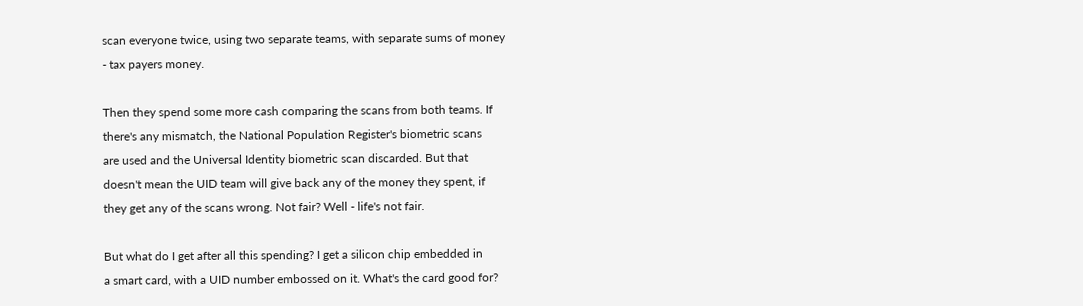scan everyone twice, using two separate teams, with separate sums of money
- tax payers money.

Then they spend some more cash comparing the scans from both teams. If
there's any mismatch, the National Population Register's biometric scans
are used and the Universal Identity biometric scan discarded. But that
doesn't mean the UID team will give back any of the money they spent, if
they get any of the scans wrong. Not fair? Well - life's not fair.

But what do I get after all this spending? I get a silicon chip embedded in
a smart card, with a UID number embossed on it. What's the card good for?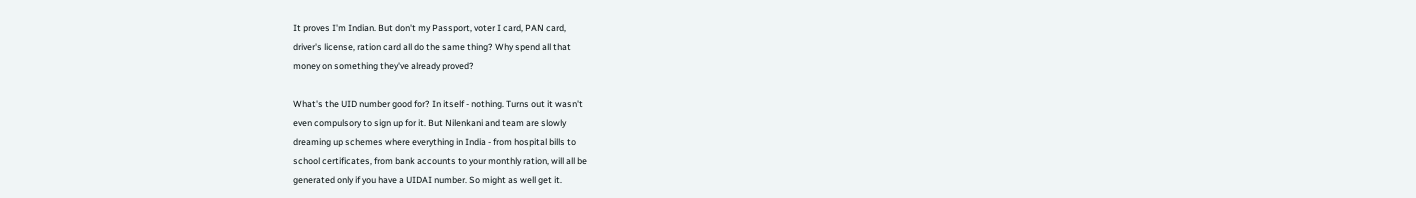It proves I'm Indian. But don't my Passport, voter I card, PAN card,
driver's license, ration card all do the same thing? Why spend all that
money on something they've already proved?

What's the UID number good for? In itself - nothing. Turns out it wasn't
even compulsory to sign up for it. But Nilenkani and team are slowly
dreaming up schemes where everything in India - from hospital bills to
school certificates, from bank accounts to your monthly ration, will all be
generated only if you have a UIDAI number. So might as well get it.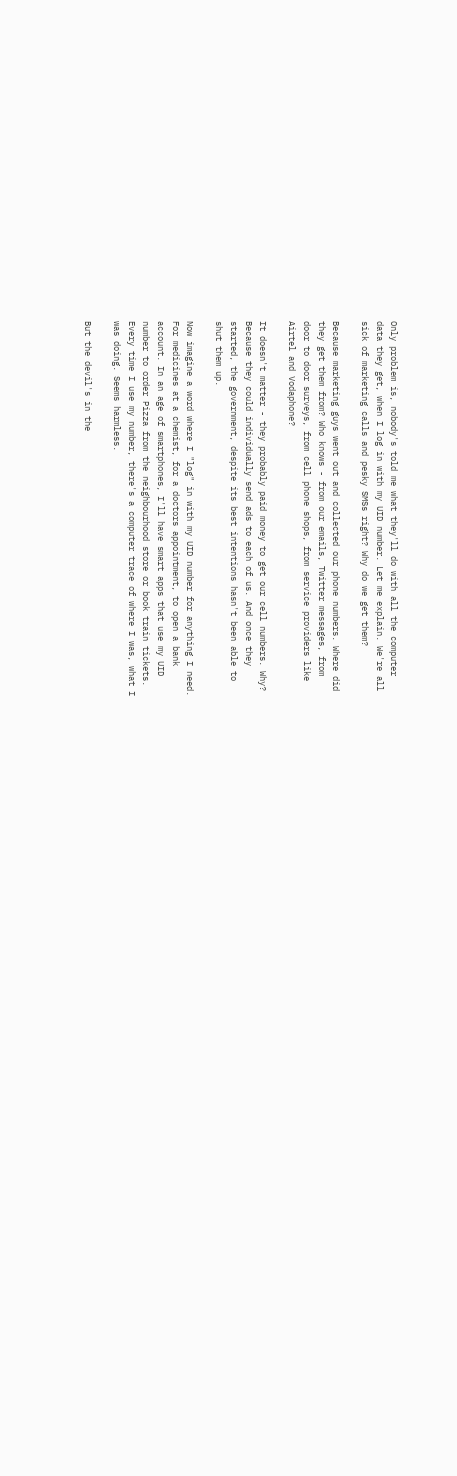Only problem is, nobody's told me what they'll do with all the computer
data they get, when I log in with my UID number. Let me explain. We're all
sick of marketing calls and pesky SMSs right? Why do we get them?

Because marketing guys went out and collected our phone numbers. Where did
they get them from? Who knows - from our emails, Twitter messages, from
door to door surveys, from cell phone shops, from service providers like
Airtel and Vodaphone?

It doesn't matter - they probably paid money to get our cell numbers. Why?
Because they could individually send ads to each of us. And once they
started, the government, despite its best intentions hasn't been able to
shut them up.

Now imagine a word where I "log" in with my UID number for anything I need.
For medicines at a chemist, for a doctors appointment, to open a bank
account. In an age of smartphones, I'll have smart apps that use my UID
number to order Pizza from the neighbourhood store or book train tickets.
Every time I use my number, there's a computer trace of where I was, what I
was doing. Seems harmless.

But the devil's in the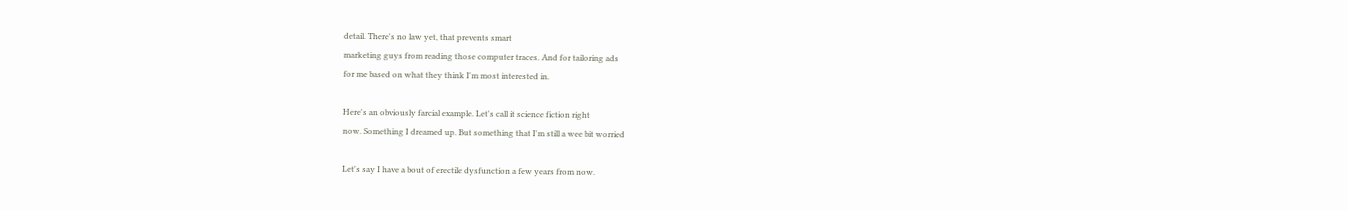detail. There's no law yet, that prevents smart
marketing guys from reading those computer traces. And for tailoring ads
for me based on what they think I'm most interested in.

Here's an obviously farcial example. Let's call it science fiction right
now. Something I dreamed up. But something that I'm still a wee bit worried

Let's say I have a bout of erectile dysfunction a few years from now.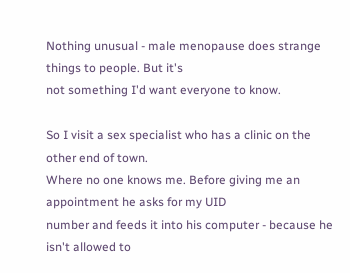Nothing unusual - male menopause does strange things to people. But it's
not something I'd want everyone to know.

So I visit a sex specialist who has a clinic on the other end of town.
Where no one knows me. Before giving me an appointment he asks for my UID
number and feeds it into his computer - because he isn't allowed to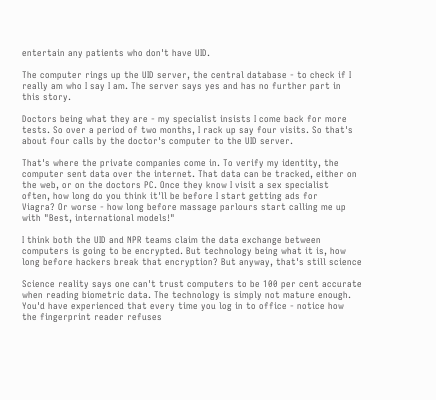entertain any patients who don't have UID.

The computer rings up the UID server, the central database - to check if I
really am who I say I am. The server says yes and has no further part in
this story.

Doctors being what they are - my specialist insists I come back for more
tests. So over a period of two months, I rack up say four visits. So that's
about four calls by the doctor's computer to the UID server.

That's where the private companies come in. To verify my identity, the
computer sent data over the internet. That data can be tracked, either on
the web, or on the doctors PC. Once they know I visit a sex specialist
often, how long do you think it'll be before I start getting ads for
Viagra? Or worse - how long before massage parlours start calling me up
with "Best, international models!"

I think both the UID and NPR teams claim the data exchange between
computers is going to be encrypted. But technology being what it is, how
long before hackers break that encryption? But anyway, that's still science

Science reality says one can't trust computers to be 100 per cent accurate
when reading biometric data. The technology is simply not mature enough.
You'd have experienced that every time you log in to office - notice how
the fingerprint reader refuses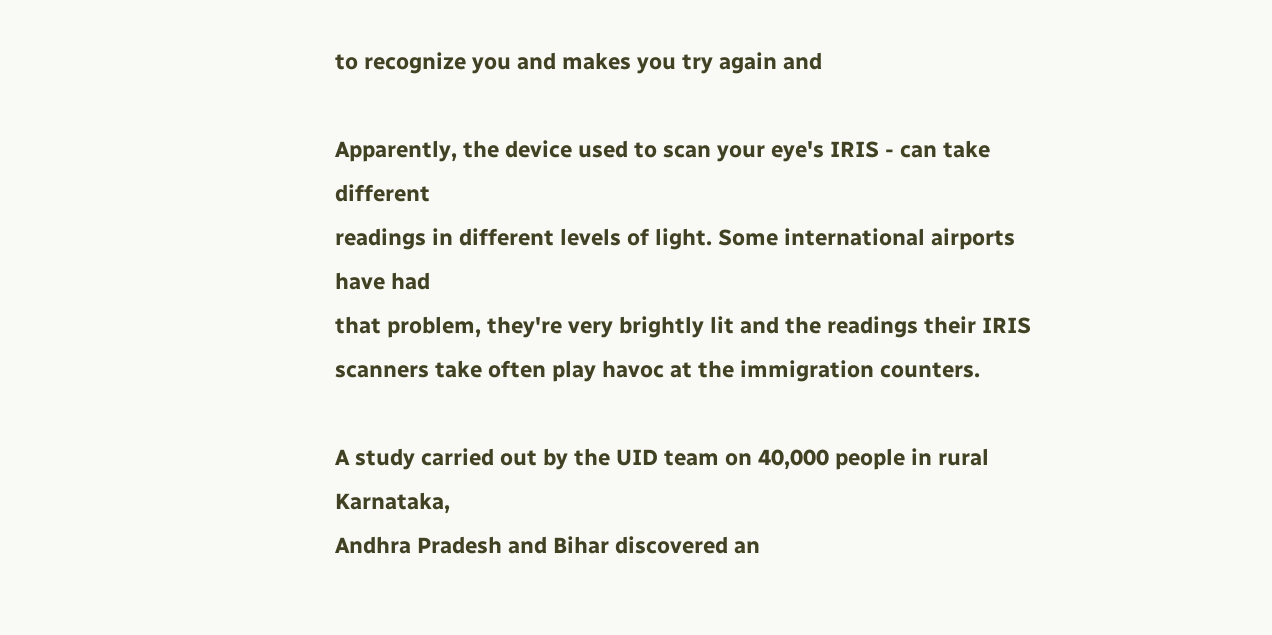to recognize you and makes you try again and

Apparently, the device used to scan your eye's IRIS - can take different
readings in different levels of light. Some international airports have had
that problem, they're very brightly lit and the readings their IRIS
scanners take often play havoc at the immigration counters.

A study carried out by the UID team on 40,000 people in rural Karnataka,
Andhra Pradesh and Bihar discovered an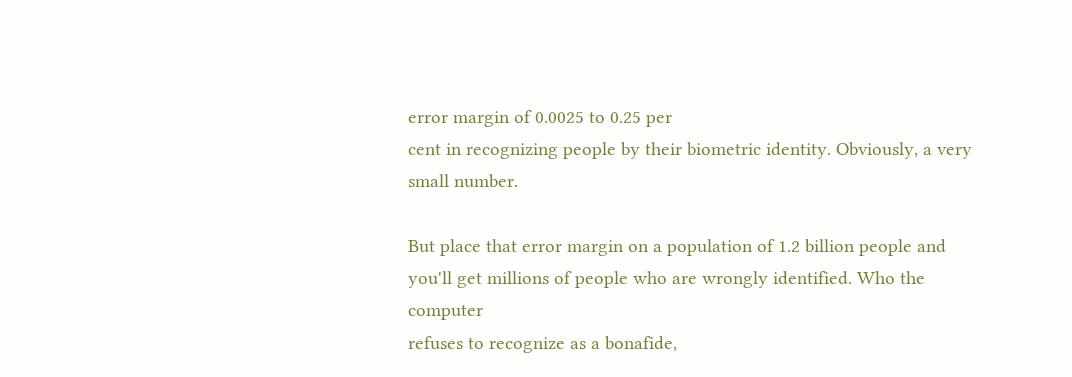error margin of 0.0025 to 0.25 per
cent in recognizing people by their biometric identity. Obviously, a very
small number.

But place that error margin on a population of 1.2 billion people and
you'll get millions of people who are wrongly identified. Who the computer
refuses to recognize as a bonafide,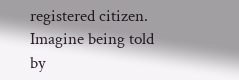registered citizen. Imagine being told
by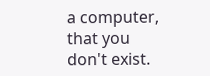a computer, that you don't exist.